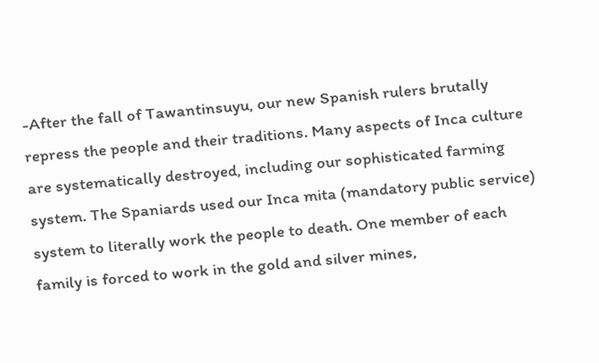-After the fall of Tawantinsuyu, our new Spanish rulers brutally repress the people and their traditions. Many aspects of Inca culture are systematically destroyed, including our sophisticated farming system. The Spaniards used our Inca mita (mandatory public service) system to literally work the people to death. One member of each family is forced to work in the gold and silver mines,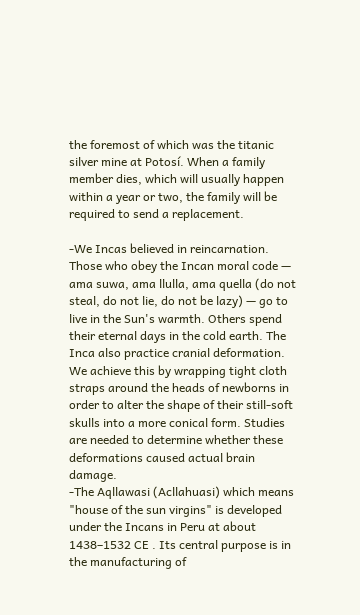the foremost of which was the titanic silver mine at Potosí. When a family member dies, which will usually happen within a year or two, the family will be required to send a replacement.

-We Incas believed in reincarnation. Those who obey the Incan moral code — ama suwa, ama llulla, ama quella (do not steal, do not lie, do not be lazy) — go to live in the Sun's warmth. Others spend their eternal days in the cold earth. The Inca also practice cranial deformation. We achieve this by wrapping tight cloth straps around the heads of newborns in order to alter the shape of their still-soft skulls into a more conical form. Studies are needed to determine whether these deformations caused actual brain damage.
-The Aqllawasi (Acllahuasi) which means "house of the sun virgins" is developed under the Incans in Peru at about 1438–1532 CE . Its central purpose is in the manufacturing of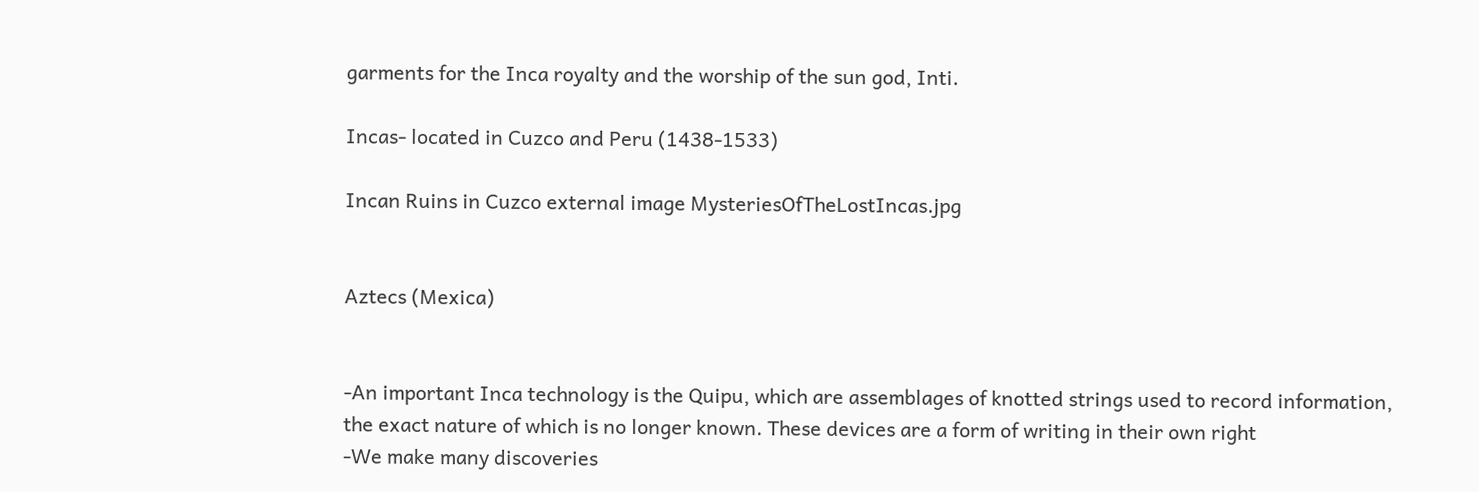garments for the Inca royalty and the worship of the sun god, Inti.

Incas- located in Cuzco and Peru (1438-1533)

Incan Ruins in Cuzco external image MysteriesOfTheLostIncas.jpg


Aztecs (Mexica)


-An important Inca technology is the Quipu, which are assemblages of knotted strings used to record information, the exact nature of which is no longer known. These devices are a form of writing in their own right
-We make many discoveries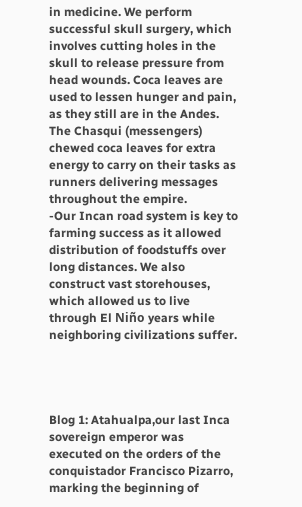in medicine. We perform successful skull surgery, which involves cutting holes in the skull to release pressure from head wounds. Coca leaves are used to lessen hunger and pain, as they still are in the Andes. The Chasqui (messengers) chewed coca leaves for extra energy to carry on their tasks as runners delivering messages throughout the empire.
-Our Incan road system is key to farming success as it allowed distribution of foodstuffs over long distances. We also construct vast storehouses, which allowed us to live through El Niño years while neighboring civilizations suffer.




Blog 1: Atahualpa,our last Inca sovereign emperor was executed on the orders of the conquistador Francisco Pizarro, marking the beginning of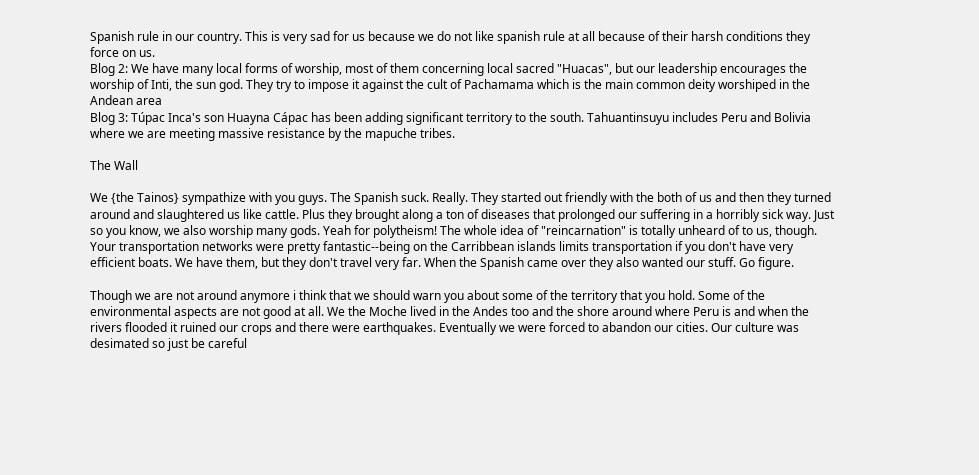Spanish rule in our country. This is very sad for us because we do not like spanish rule at all because of their harsh conditions they force on us.
Blog 2: We have many local forms of worship, most of them concerning local sacred "Huacas", but our leadership encourages the worship of Inti, the sun god. They try to impose it against the cult of Pachamama which is the main common deity worshiped in the Andean area
Blog 3: Túpac Inca's son Huayna Cápac has been adding significant territory to the south. Tahuantinsuyu includes Peru and Bolivia where we are meeting massive resistance by the mapuche tribes.

The Wall

We {the Tainos} sympathize with you guys. The Spanish suck. Really. They started out friendly with the both of us and then they turned around and slaughtered us like cattle. Plus they brought along a ton of diseases that prolonged our suffering in a horribly sick way. Just so you know, we also worship many gods. Yeah for polytheism! The whole idea of "reincarnation" is totally unheard of to us, though. Your transportation networks were pretty fantastic--being on the Carribbean islands limits transportation if you don't have very efficient boats. We have them, but they don't travel very far. When the Spanish came over they also wanted our stuff. Go figure.

Though we are not around anymore i think that we should warn you about some of the territory that you hold. Some of the environmental aspects are not good at all. We the Moche lived in the Andes too and the shore around where Peru is and when the rivers flooded it ruined our crops and there were earthquakes. Eventually we were forced to abandon our cities. Our culture was desimated so just be careful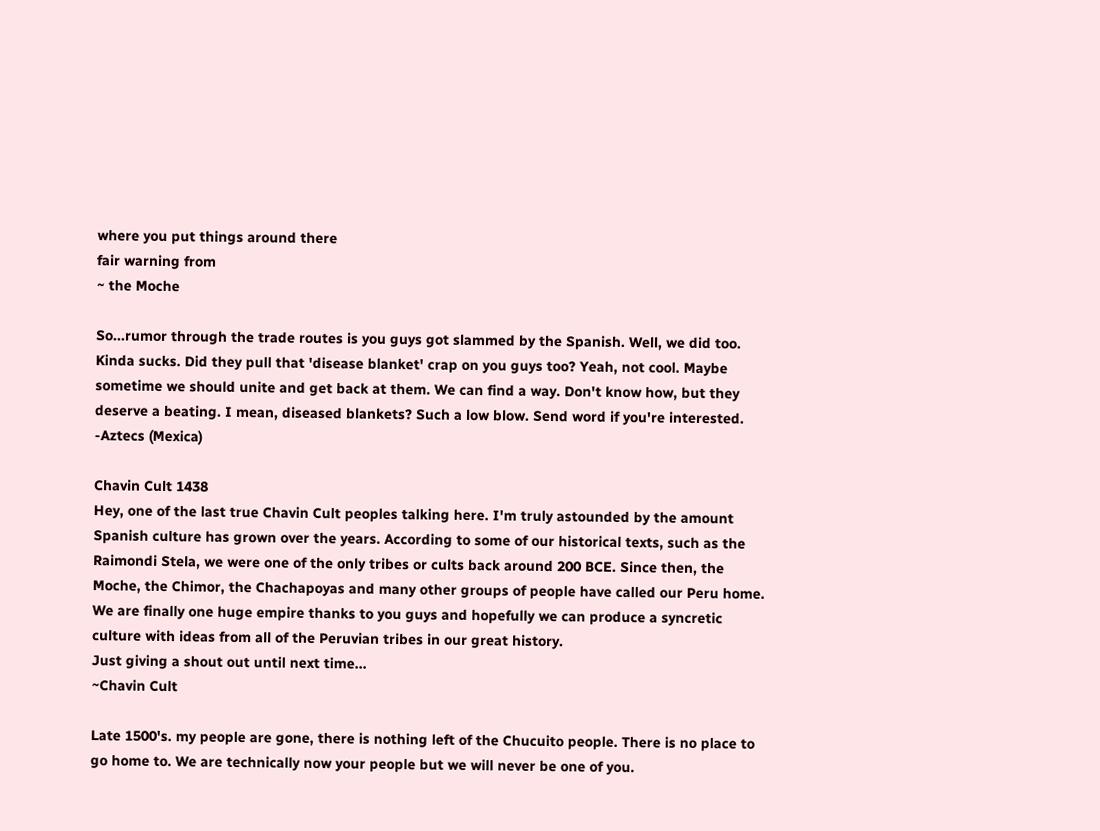where you put things around there
fair warning from
~ the Moche

So...rumor through the trade routes is you guys got slammed by the Spanish. Well, we did too. Kinda sucks. Did they pull that 'disease blanket' crap on you guys too? Yeah, not cool. Maybe sometime we should unite and get back at them. We can find a way. Don't know how, but they deserve a beating. I mean, diseased blankets? Such a low blow. Send word if you're interested. -Aztecs (Mexica)

Chavin Cult 1438
Hey, one of the last true Chavin Cult peoples talking here. I'm truly astounded by the amount Spanish culture has grown over the years. According to some of our historical texts, such as the Raimondi Stela, we were one of the only tribes or cults back around 200 BCE. Since then, the Moche, the Chimor, the Chachapoyas and many other groups of people have called our Peru home. We are finally one huge empire thanks to you guys and hopefully we can produce a syncretic culture with ideas from all of the Peruvian tribes in our great history.
Just giving a shout out until next time...
~Chavin Cult

Late 1500's. my people are gone, there is nothing left of the Chucuito people. There is no place to go home to. We are technically now your people but we will never be one of you.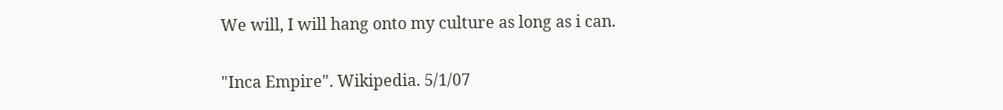We will, I will hang onto my culture as long as i can.

"Inca Empire". Wikipedia. 5/1/07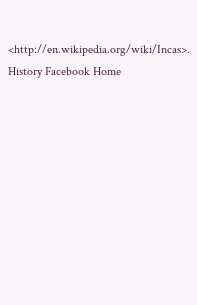<http://en.wikipedia.org/wiki/Incas>.
History Facebook Home